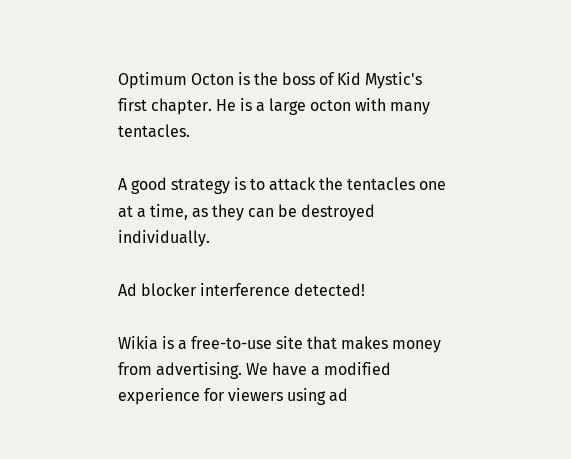Optimum Octon is the boss of Kid Mystic's first chapter. He is a large octon with many tentacles.

A good strategy is to attack the tentacles one at a time, as they can be destroyed individually.

Ad blocker interference detected!

Wikia is a free-to-use site that makes money from advertising. We have a modified experience for viewers using ad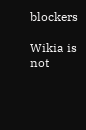blockers

Wikia is not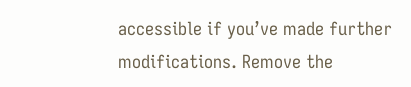accessible if you’ve made further modifications. Remove the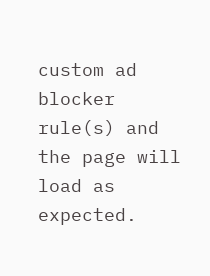custom ad blocker rule(s) and the page will load as expected.